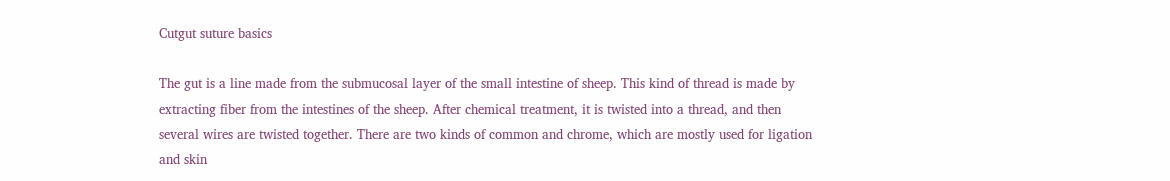Cutgut suture basics

The gut is a line made from the submucosal layer of the small intestine of sheep. This kind of thread is made by extracting fiber from the intestines of the sheep. After chemical treatment, it is twisted into a thread, and then several wires are twisted together. There are two kinds of common and chrome, which are mostly used for ligation and skin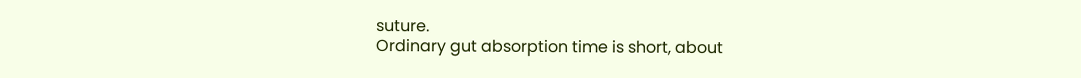suture.
Ordinary gut absorption time is short, about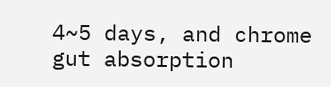4~5 days, and chrome gut absorption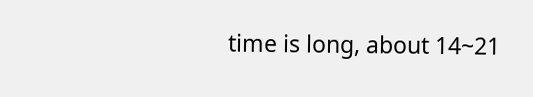time is long, about 14~21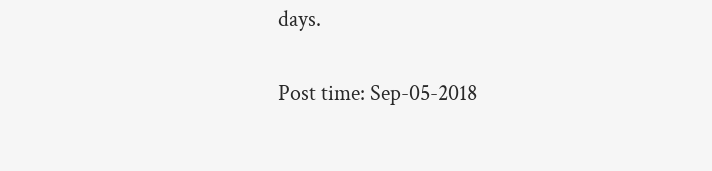days.

Post time: Sep-05-2018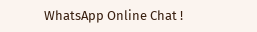WhatsApp Online Chat !